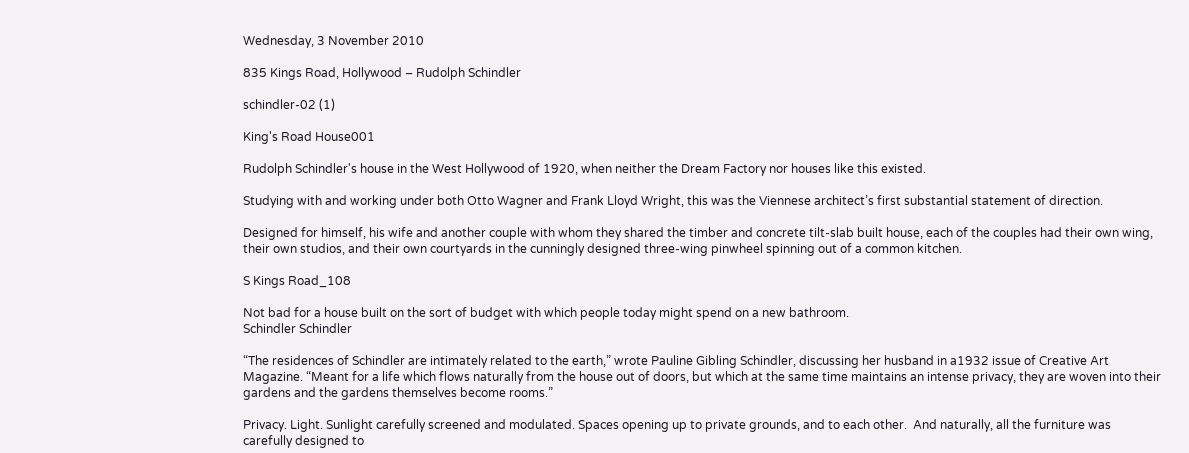Wednesday, 3 November 2010

835 Kings Road, Hollywood – Rudolph Schindler

schindler-02 (1)

King's Road House001

Rudolph Schindler's house in the West Hollywood of 1920, when neither the Dream Factory nor houses like this existed.

Studying with and working under both Otto Wagner and Frank Lloyd Wright, this was the Viennese architect’s first substantial statement of direction.

Designed for himself, his wife and another couple with whom they shared the timber and concrete tilt-slab built house, each of the couples had their own wing, their own studios, and their own courtyards in the cunningly designed three-wing pinwheel spinning out of a common kitchen.

S Kings Road_108

Not bad for a house built on the sort of budget with which people today might spend on a new bathroom.
Schindler Schindler

“The residences of Schindler are intimately related to the earth,” wrote Pauline Gibling Schindler, discussing her husband in a1932 issue of Creative Art Magazine. “Meant for a life which flows naturally from the house out of doors, but which at the same time maintains an intense privacy, they are woven into their gardens and the gardens themselves become rooms.”

Privacy. Light. Sunlight carefully screened and modulated. Spaces opening up to private grounds, and to each other.  And naturally, all the furniture was carefully designed to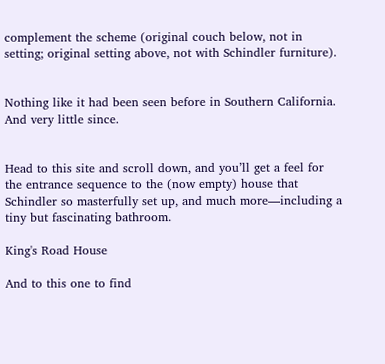complement the scheme (original couch below, not in setting; original setting above, not with Schindler furniture).


Nothing like it had been seen before in Southern California. And very little since.


Head to this site and scroll down, and you’ll get a feel for the entrance sequence to the (now empty) house that Schindler so masterfully set up, and much more—including a tiny but fascinating bathroom.

King's Road House

And to this one to find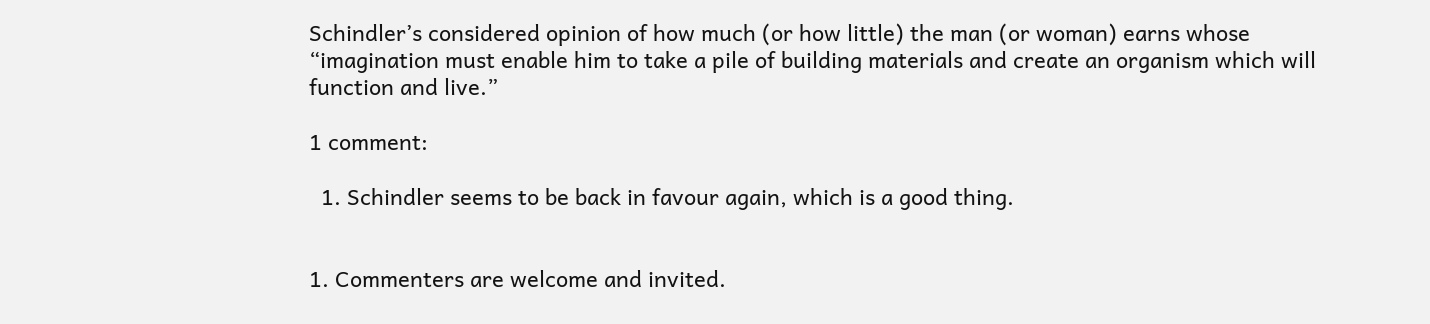Schindler’s considered opinion of how much (or how little) the man (or woman) earns whose “imagination must enable him to take a pile of building materials and create an organism which will function and live.”

1 comment:

  1. Schindler seems to be back in favour again, which is a good thing.


1. Commenters are welcome and invited.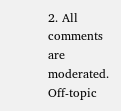2. All comments are moderated. Off-topic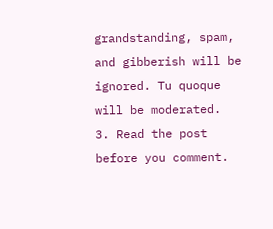grandstanding, spam, and gibberish will be ignored. Tu quoque will be moderated.
3. Read the post before you comment.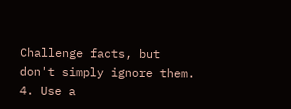Challenge facts, but don't simply ignore them.
4. Use a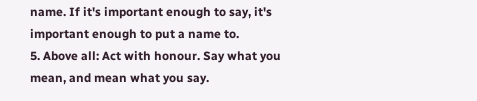name. If it's important enough to say, it's important enough to put a name to.
5. Above all: Act with honour. Say what you mean, and mean what you say.